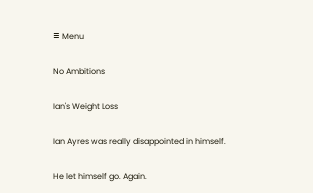≡ Menu

No Ambitions

Ian's Weight Loss

Ian Ayres was really disappointed in himself.

He let himself go. Again.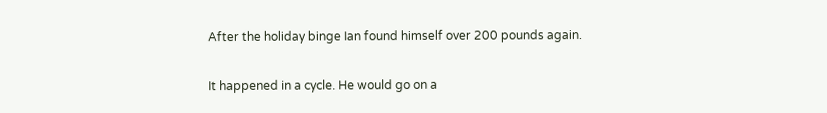After the holiday binge Ian found himself over 200 pounds again.

It happened in a cycle. He would go on a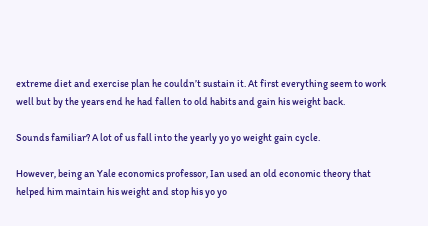extreme diet and exercise plan he couldn’t sustain it. At first everything seem to work well but by the years end he had fallen to old habits and gain his weight back.

Sounds familiar? A lot of us fall into the yearly yo yo weight gain cycle.

However, being an Yale economics professor, Ian used an old economic theory that helped him maintain his weight and stop his yo yo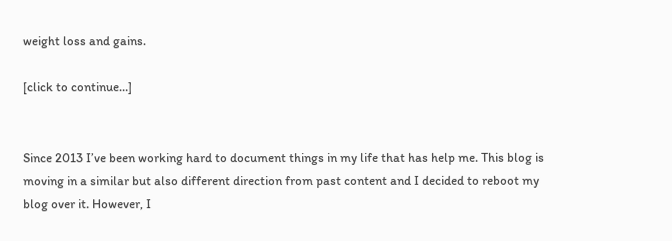weight loss and gains.

[click to continue…]


Since 2013 I’ve been working hard to document things in my life that has help me. This blog is moving in a similar but also different direction from past content and I decided to reboot my blog over it. However, I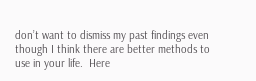don’t want to dismiss my past findings even though I think there are better methods to use in your life.  Here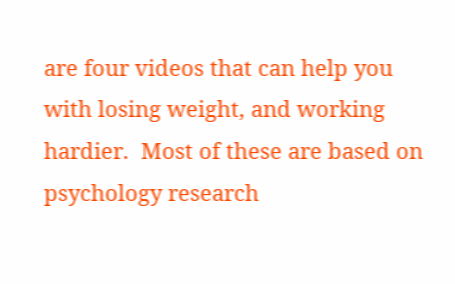are four videos that can help you with losing weight, and working hardier.  Most of these are based on psychology research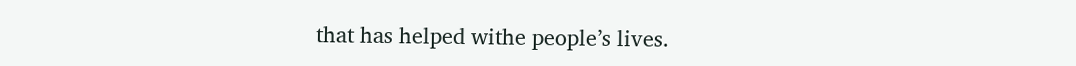that has helped withe people’s lives.